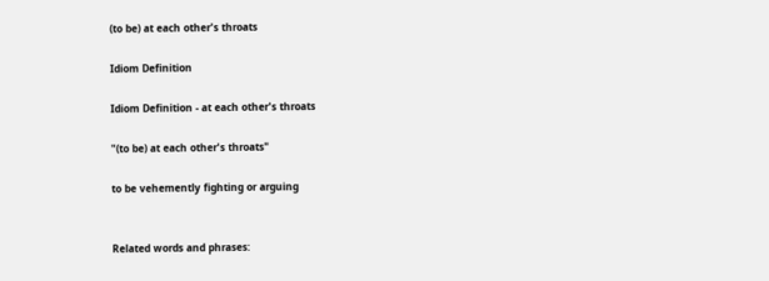(to be) at each other's throats

Idiom Definition

Idiom Definition - at each other's throats

"(to be) at each other's throats"

to be vehemently fighting or arguing


Related words and phrases: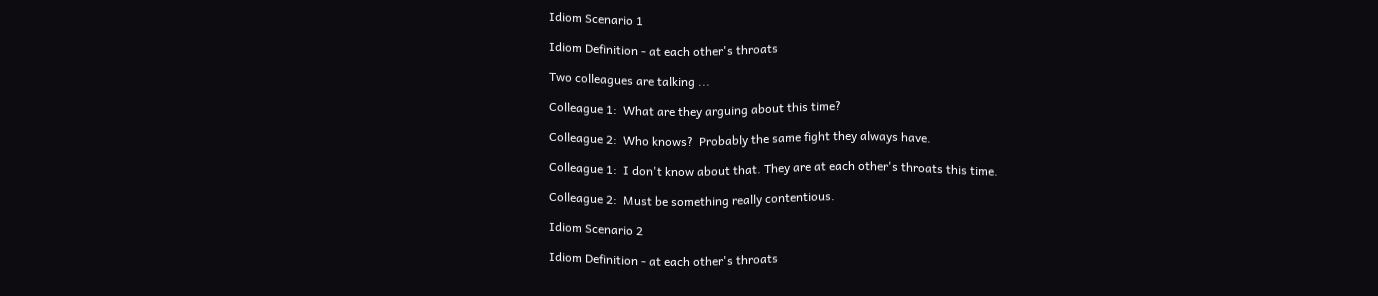Idiom Scenario 1

Idiom Definition - at each other's throats

Two colleagues are talking ...

Colleague 1:  What are they arguing about this time?

Colleague 2:  Who knows?  Probably the same fight they always have.

Colleague 1:  I don't know about that. They are at each other's throats this time.

Colleague 2:  Must be something really contentious.

Idiom Scenario 2

Idiom Definition - at each other's throats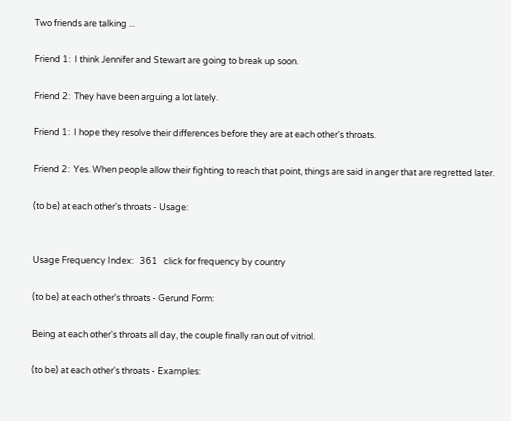Two friends are talking ...

Friend 1:  I think Jennifer and Stewart are going to break up soon.

Friend 2:  They have been arguing a lot lately.

Friend 1:  I hope they resolve their differences before they are at each other's throats.

Friend 2:  Yes. When people allow their fighting to reach that point, things are said in anger that are regretted later.

(to be) at each other's throats - Usage:


Usage Frequency Index:   361   click for frequency by country

(to be) at each other's throats - Gerund Form:

Being at each other's throats all day, the couple finally ran out of vitriol.

(to be) at each other's throats - Examples: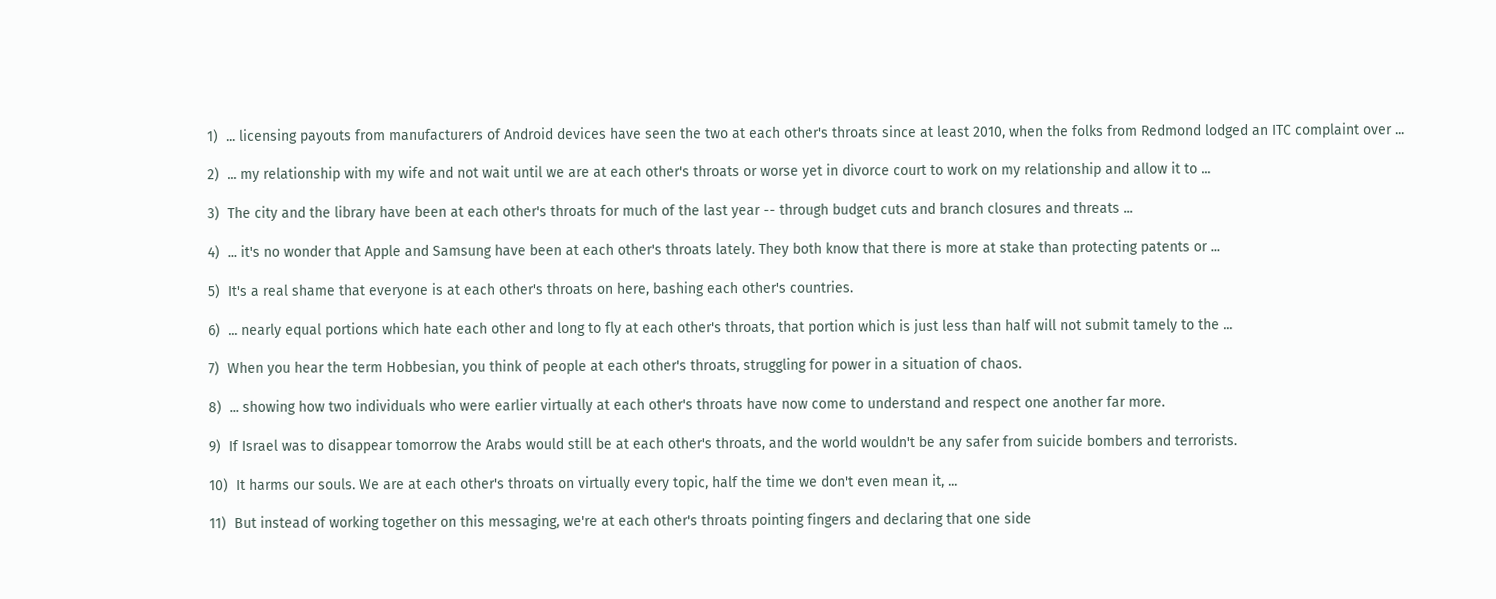1)  ... licensing payouts from manufacturers of Android devices have seen the two at each other's throats since at least 2010, when the folks from Redmond lodged an ITC complaint over ...

2)  ... my relationship with my wife and not wait until we are at each other's throats or worse yet in divorce court to work on my relationship and allow it to ...

3)  The city and the library have been at each other's throats for much of the last year -- through budget cuts and branch closures and threats ...

4)  ... it's no wonder that Apple and Samsung have been at each other's throats lately. They both know that there is more at stake than protecting patents or ...

5)  It's a real shame that everyone is at each other's throats on here, bashing each other's countries.

6)  ... nearly equal portions which hate each other and long to fly at each other's throats, that portion which is just less than half will not submit tamely to the ...

7)  When you hear the term Hobbesian, you think of people at each other's throats, struggling for power in a situation of chaos.

8)  ... showing how two individuals who were earlier virtually at each other's throats have now come to understand and respect one another far more.

9)  If Israel was to disappear tomorrow the Arabs would still be at each other's throats, and the world wouldn't be any safer from suicide bombers and terrorists.

10)  It harms our souls. We are at each other's throats on virtually every topic, half the time we don't even mean it, ...

11)  But instead of working together on this messaging, we're at each other's throats pointing fingers and declaring that one side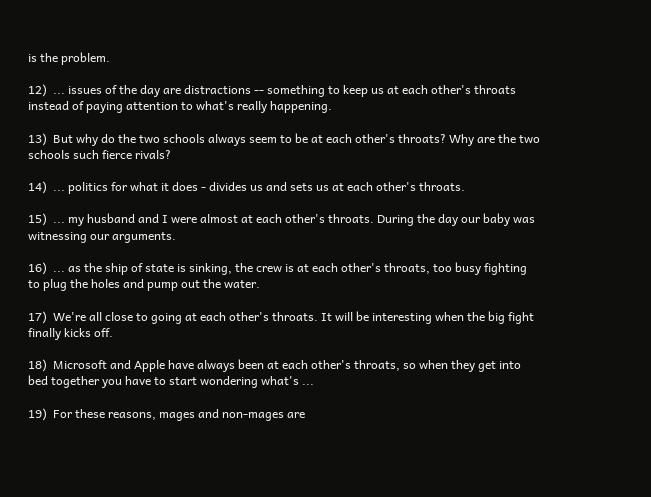is the problem.

12)  ... issues of the day are distractions -- something to keep us at each other's throats instead of paying attention to what's really happening.

13)  But why do the two schools always seem to be at each other's throats? Why are the two schools such fierce rivals?

14)  ... politics for what it does - divides us and sets us at each other's throats.

15)  ... my husband and I were almost at each other's throats. During the day our baby was witnessing our arguments.

16)  ... as the ship of state is sinking, the crew is at each other's throats, too busy fighting to plug the holes and pump out the water.

17)  We're all close to going at each other's throats. It will be interesting when the big fight finally kicks off.

18)  Microsoft and Apple have always been at each other's throats, so when they get into bed together you have to start wondering what's ...

19)  For these reasons, mages and non-mages are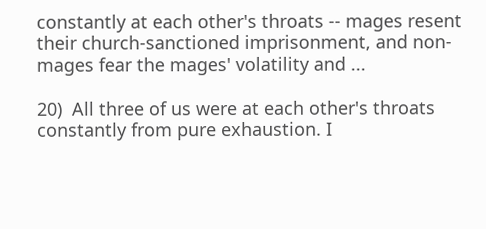constantly at each other's throats -- mages resent their church-sanctioned imprisonment, and non-mages fear the mages' volatility and ...

20)  All three of us were at each other's throats constantly from pure exhaustion. I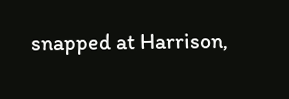snapped at Harrison,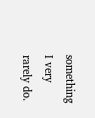something I very rarely do.